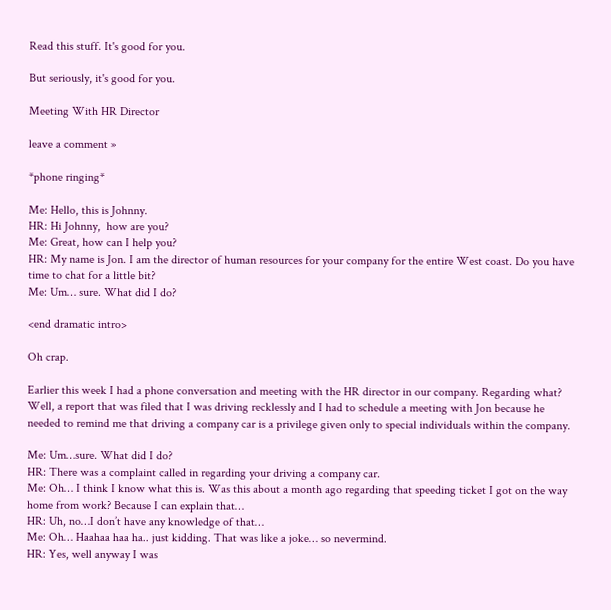Read this stuff. It's good for you.

But seriously, it's good for you.

Meeting With HR Director

leave a comment »

*phone ringing*

Me: Hello, this is Johnny.
HR: Hi Johnny,  how are you?
Me: Great, how can I help you?
HR: My name is Jon. I am the director of human resources for your company for the entire West coast. Do you have time to chat for a little bit?
Me: Um… sure. What did I do?

<end dramatic intro>

Oh crap.

Earlier this week I had a phone conversation and meeting with the HR director in our company. Regarding what? Well, a report that was filed that I was driving recklessly and I had to schedule a meeting with Jon because he needed to remind me that driving a company car is a privilege given only to special individuals within the company.

Me: Um…sure. What did I do?
HR: There was a complaint called in regarding your driving a company car.
Me: Oh… I think I know what this is. Was this about a month ago regarding that speeding ticket I got on the way home from work? Because I can explain that…
HR: Uh, no…I don’t have any knowledge of that…
Me: Oh… Haahaa haa ha.. just kidding. That was like a joke… so nevermind.
HR: Yes, well anyway I was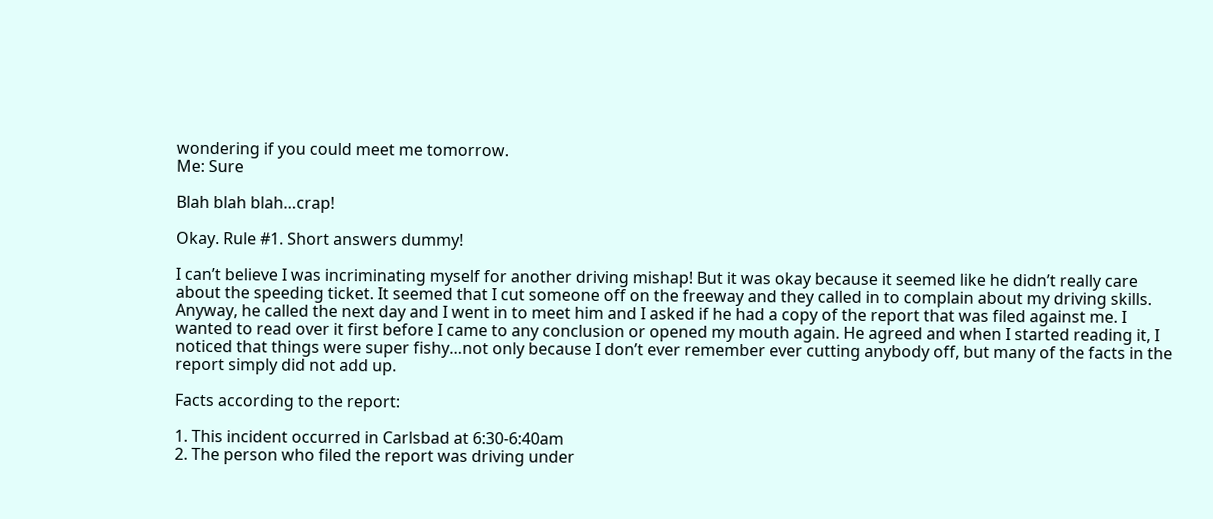wondering if you could meet me tomorrow.
Me: Sure

Blah blah blah…crap!

Okay. Rule #1. Short answers dummy!

I can’t believe I was incriminating myself for another driving mishap! But it was okay because it seemed like he didn’t really care about the speeding ticket. It seemed that I cut someone off on the freeway and they called in to complain about my driving skills. Anyway, he called the next day and I went in to meet him and I asked if he had a copy of the report that was filed against me. I wanted to read over it first before I came to any conclusion or opened my mouth again. He agreed and when I started reading it, I noticed that things were super fishy…not only because I don’t ever remember ever cutting anybody off, but many of the facts in the report simply did not add up.

Facts according to the report:

1. This incident occurred in Carlsbad at 6:30-6:40am
2. The person who filed the report was driving under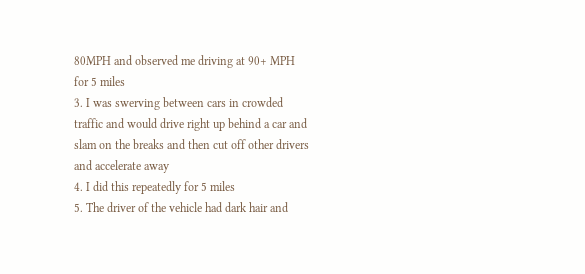80MPH and observed me driving at 90+ MPH for 5 miles
3. I was swerving between cars in crowded traffic and would drive right up behind a car and slam on the breaks and then cut off other drivers and accelerate away
4. I did this repeatedly for 5 miles
5. The driver of the vehicle had dark hair and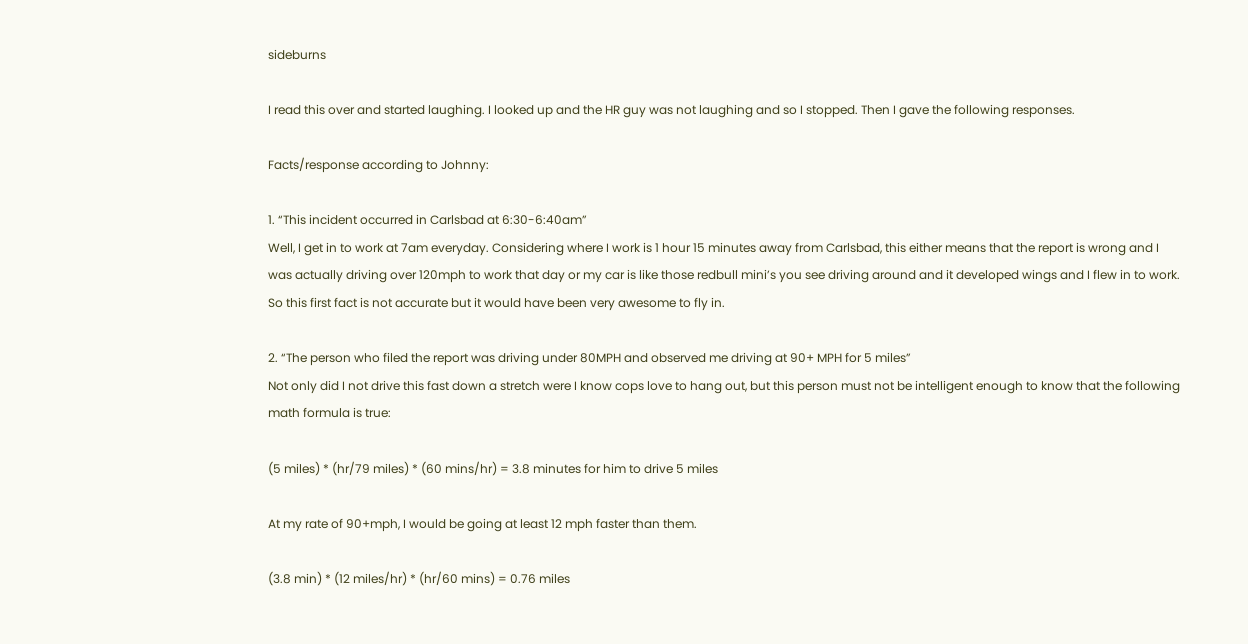sideburns

I read this over and started laughing. I looked up and the HR guy was not laughing and so I stopped. Then I gave the following responses.

Facts/response according to Johnny:

1. “This incident occurred in Carlsbad at 6:30-6:40am”
Well, I get in to work at 7am everyday. Considering where I work is 1 hour 15 minutes away from Carlsbad, this either means that the report is wrong and I was actually driving over 120mph to work that day or my car is like those redbull mini’s you see driving around and it developed wings and I flew in to work. So this first fact is not accurate but it would have been very awesome to fly in.

2. “The person who filed the report was driving under 80MPH and observed me driving at 90+ MPH for 5 miles”
Not only did I not drive this fast down a stretch were I know cops love to hang out, but this person must not be intelligent enough to know that the following math formula is true:

(5 miles) * (hr/79 miles) * (60 mins/hr) = 3.8 minutes for him to drive 5 miles

At my rate of 90+mph, I would be going at least 12 mph faster than them.

(3.8 min) * (12 miles/hr) * (hr/60 mins) = 0.76 miles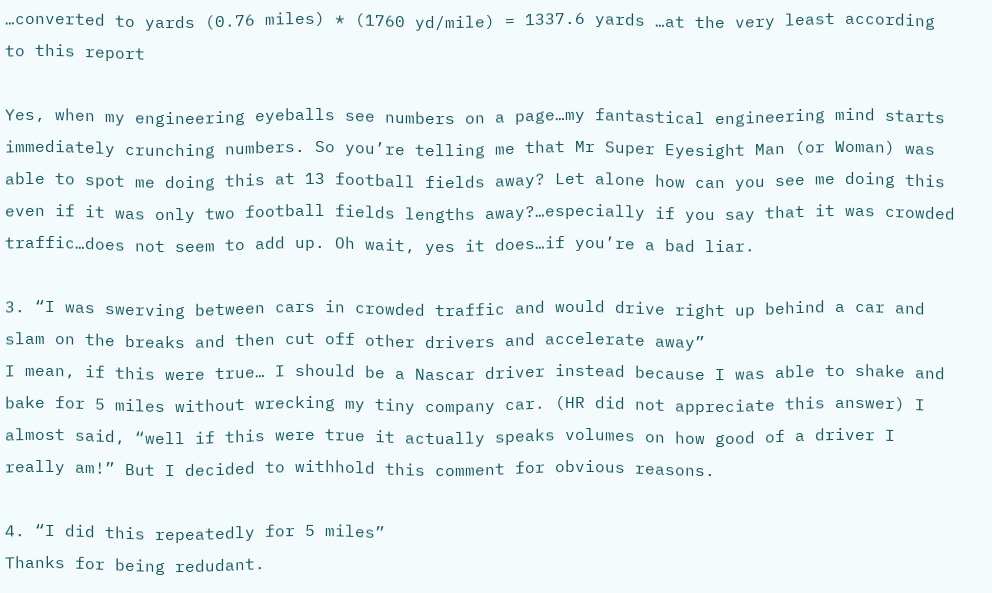…converted to yards (0.76 miles) * (1760 yd/mile) = 1337.6 yards …at the very least according to this report

Yes, when my engineering eyeballs see numbers on a page…my fantastical engineering mind starts immediately crunching numbers. So you’re telling me that Mr Super Eyesight Man (or Woman) was able to spot me doing this at 13 football fields away? Let alone how can you see me doing this even if it was only two football fields lengths away?…especially if you say that it was crowded traffic…does not seem to add up. Oh wait, yes it does…if you’re a bad liar.

3. “I was swerving between cars in crowded traffic and would drive right up behind a car and slam on the breaks and then cut off other drivers and accelerate away”
I mean, if this were true… I should be a Nascar driver instead because I was able to shake and bake for 5 miles without wrecking my tiny company car. (HR did not appreciate this answer) I almost said, “well if this were true it actually speaks volumes on how good of a driver I really am!” But I decided to withhold this comment for obvious reasons.

4. “I did this repeatedly for 5 miles”
Thanks for being redudant.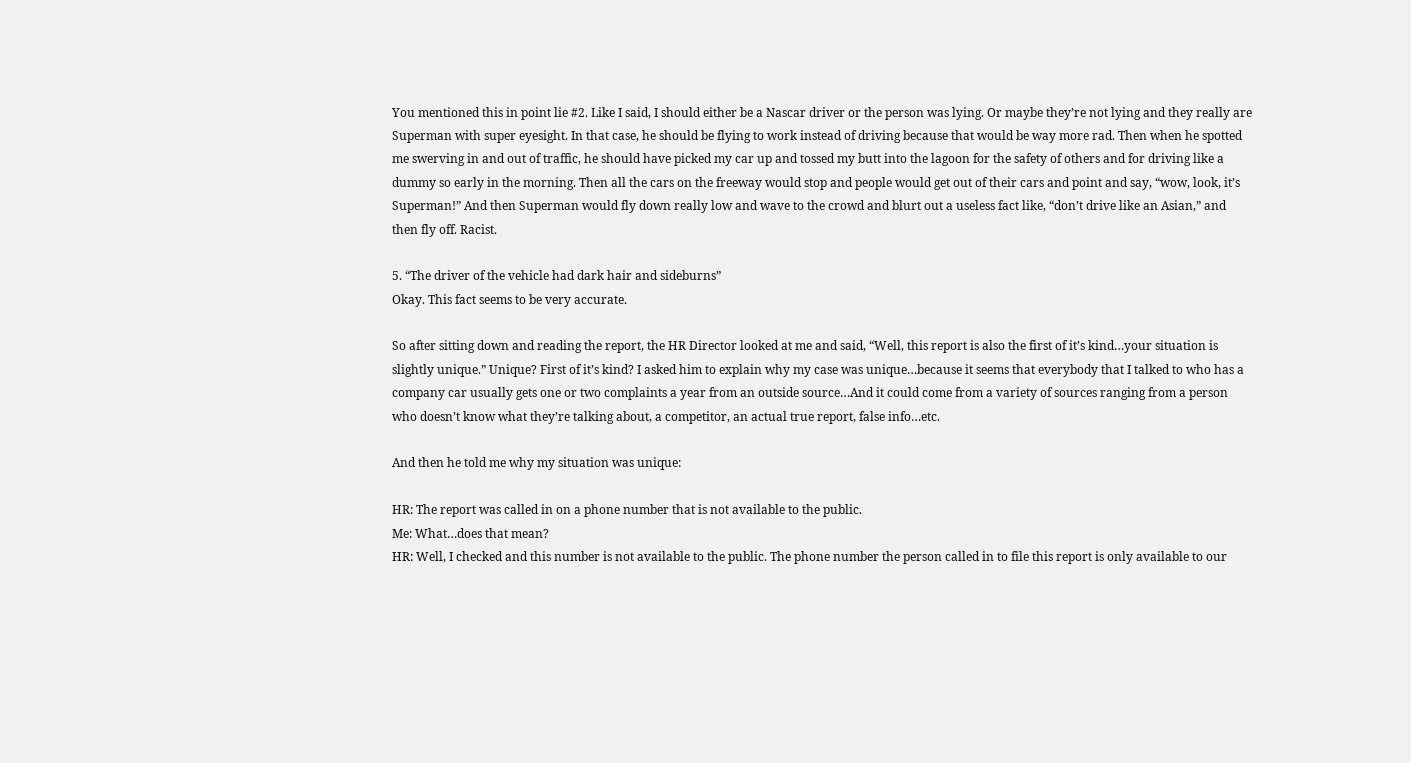You mentioned this in point lie #2. Like I said, I should either be a Nascar driver or the person was lying. Or maybe they’re not lying and they really are Superman with super eyesight. In that case, he should be flying to work instead of driving because that would be way more rad. Then when he spotted me swerving in and out of traffic, he should have picked my car up and tossed my butt into the lagoon for the safety of others and for driving like a dummy so early in the morning. Then all the cars on the freeway would stop and people would get out of their cars and point and say, “wow, look, it’s Superman!” And then Superman would fly down really low and wave to the crowd and blurt out a useless fact like, “don’t drive like an Asian,” and then fly off. Racist.

5. “The driver of the vehicle had dark hair and sideburns”
Okay. This fact seems to be very accurate.

So after sitting down and reading the report, the HR Director looked at me and said, “Well, this report is also the first of it’s kind…your situation is slightly unique.” Unique? First of it’s kind? I asked him to explain why my case was unique…because it seems that everybody that I talked to who has a company car usually gets one or two complaints a year from an outside source…And it could come from a variety of sources ranging from a person who doesn’t know what they’re talking about, a competitor, an actual true report, false info…etc.

And then he told me why my situation was unique:

HR: The report was called in on a phone number that is not available to the public.
Me: What…does that mean?
HR: Well, I checked and this number is not available to the public. The phone number the person called in to file this report is only available to our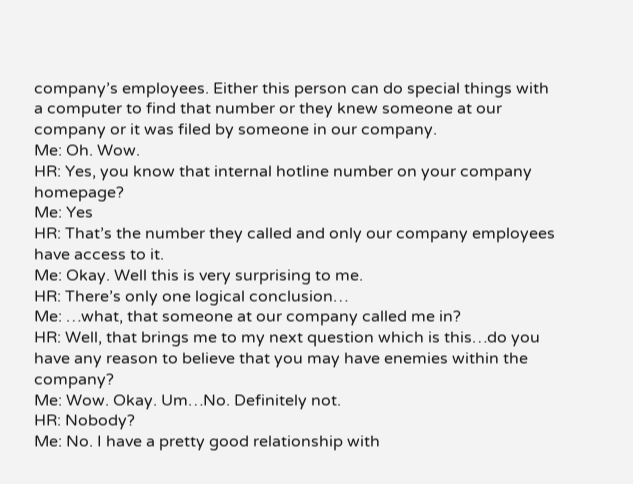company’s employees. Either this person can do special things with a computer to find that number or they knew someone at our company or it was filed by someone in our company.
Me: Oh. Wow.
HR: Yes, you know that internal hotline number on your company homepage?
Me: Yes
HR: That’s the number they called and only our company employees have access to it.
Me: Okay. Well this is very surprising to me.
HR: There’s only one logical conclusion…
Me: …what, that someone at our company called me in?
HR: Well, that brings me to my next question which is this…do you have any reason to believe that you may have enemies within the company?
Me: Wow. Okay. Um…No. Definitely not.
HR: Nobody?
Me: No. I have a pretty good relationship with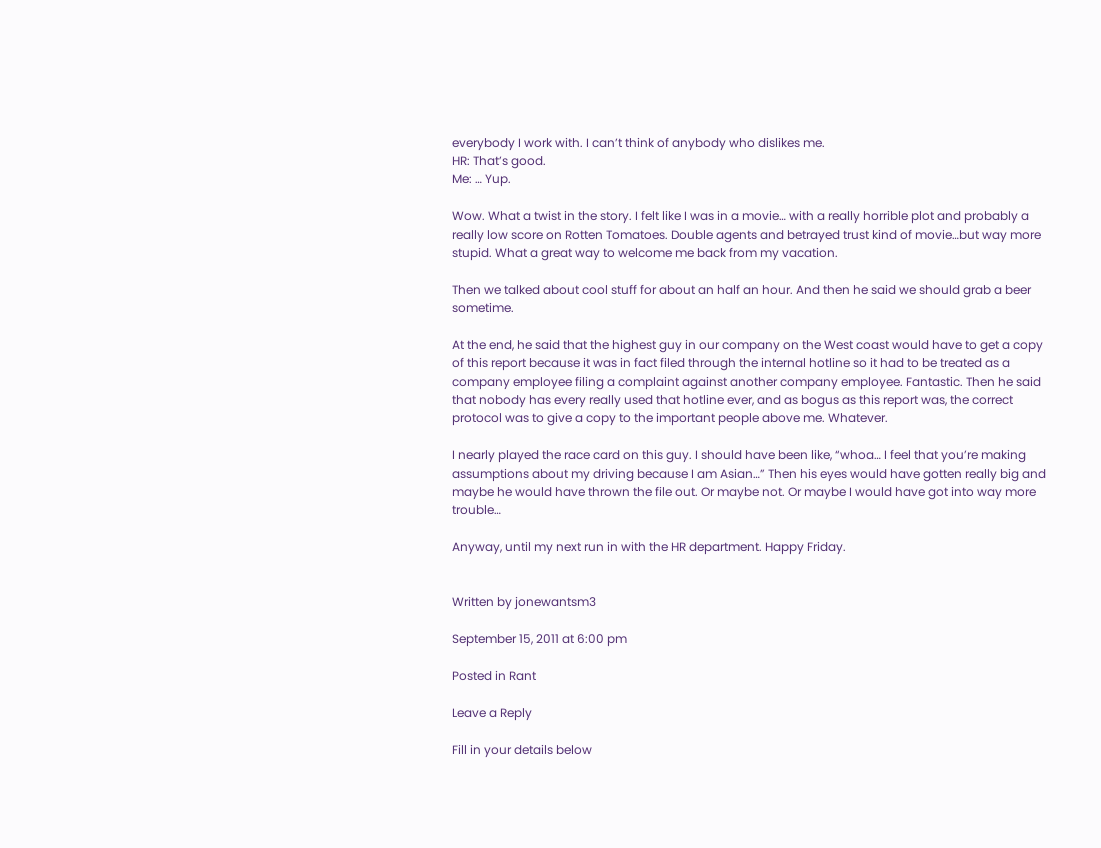everybody I work with. I can’t think of anybody who dislikes me.
HR: That’s good.
Me: … Yup.

Wow. What a twist in the story. I felt like I was in a movie… with a really horrible plot and probably a really low score on Rotten Tomatoes. Double agents and betrayed trust kind of movie…but way more stupid. What a great way to welcome me back from my vacation.

Then we talked about cool stuff for about an half an hour. And then he said we should grab a beer sometime.

At the end, he said that the highest guy in our company on the West coast would have to get a copy of this report because it was in fact filed through the internal hotline so it had to be treated as a company employee filing a complaint against another company employee. Fantastic. Then he said that nobody has every really used that hotline ever, and as bogus as this report was, the correct protocol was to give a copy to the important people above me. Whatever.

I nearly played the race card on this guy. I should have been like, “whoa… I feel that you’re making assumptions about my driving because I am Asian…” Then his eyes would have gotten really big and maybe he would have thrown the file out. Or maybe not. Or maybe I would have got into way more trouble…

Anyway, until my next run in with the HR department. Happy Friday.


Written by jonewantsm3

September 15, 2011 at 6:00 pm

Posted in Rant

Leave a Reply

Fill in your details below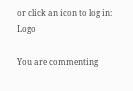or click an icon to log in: Logo

You are commenting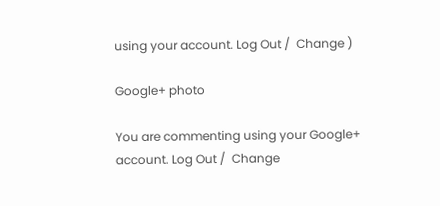using your account. Log Out /  Change )

Google+ photo

You are commenting using your Google+ account. Log Out /  Change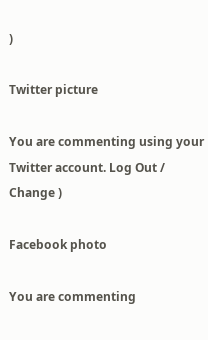)

Twitter picture

You are commenting using your Twitter account. Log Out /  Change )

Facebook photo

You are commenting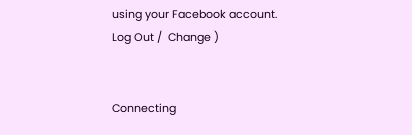using your Facebook account. Log Out /  Change )


Connecting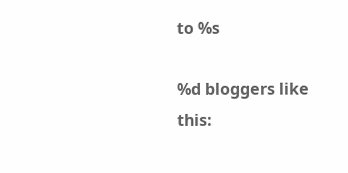to %s

%d bloggers like this: